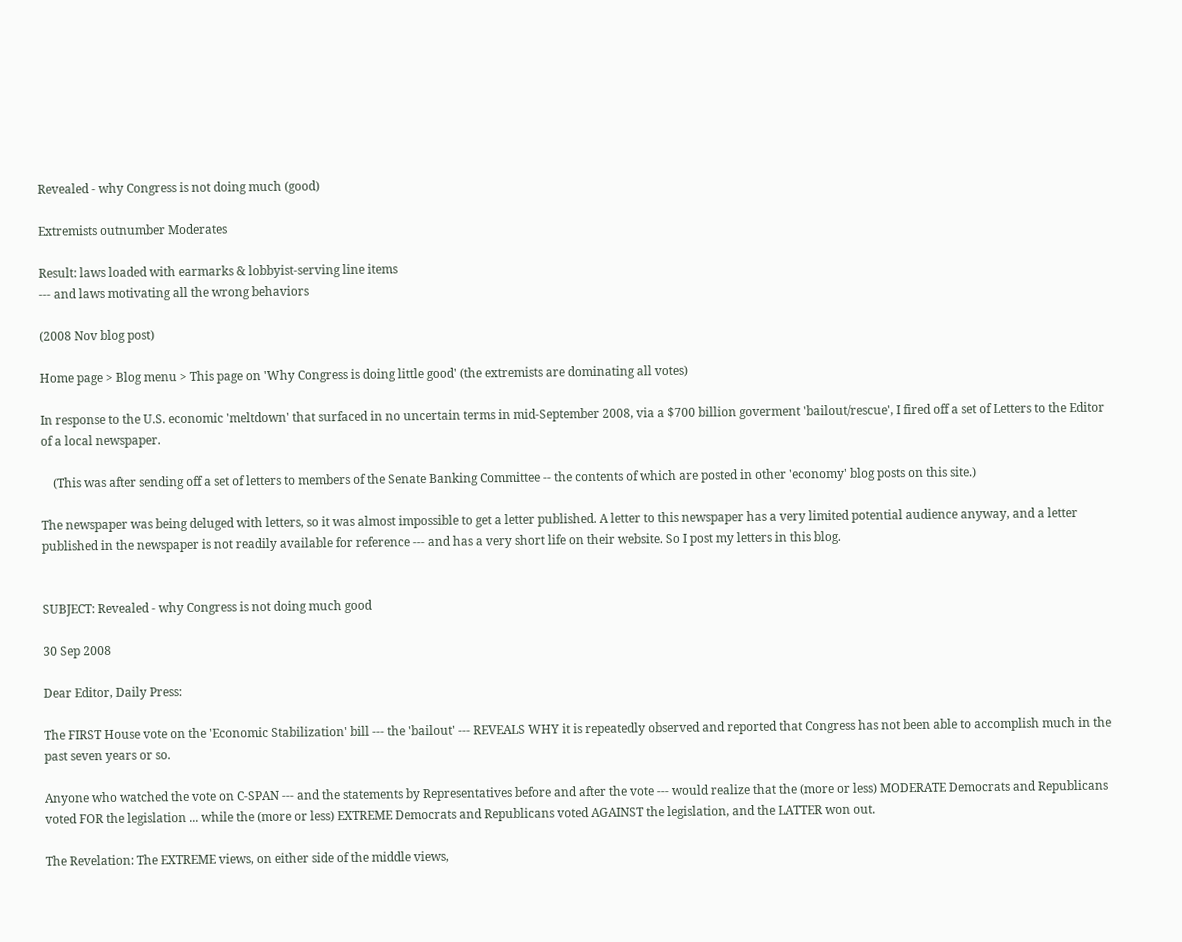Revealed - why Congress is not doing much (good)

Extremists outnumber Moderates

Result: laws loaded with earmarks & lobbyist-serving line items
--- and laws motivating all the wrong behaviors

(2008 Nov blog post)

Home page > Blog menu > This page on 'Why Congress is doing little good' (the extremists are dominating all votes)

In response to the U.S. economic 'meltdown' that surfaced in no uncertain terms in mid-September 2008, via a $700 billion goverment 'bailout/rescue', I fired off a set of Letters to the Editor of a local newspaper.

    (This was after sending off a set of letters to members of the Senate Banking Committee -- the contents of which are posted in other 'economy' blog posts on this site.)

The newspaper was being deluged with letters, so it was almost impossible to get a letter published. A letter to this newspaper has a very limited potential audience anyway, and a letter published in the newspaper is not readily available for reference --- and has a very short life on their website. So I post my letters in this blog.


SUBJECT: Revealed - why Congress is not doing much good

30 Sep 2008

Dear Editor, Daily Press:

The FIRST House vote on the 'Economic Stabilization' bill --- the 'bailout' --- REVEALS WHY it is repeatedly observed and reported that Congress has not been able to accomplish much in the past seven years or so.

Anyone who watched the vote on C-SPAN --- and the statements by Representatives before and after the vote --- would realize that the (more or less) MODERATE Democrats and Republicans voted FOR the legislation ... while the (more or less) EXTREME Democrats and Republicans voted AGAINST the legislation, and the LATTER won out.

The Revelation: The EXTREME views, on either side of the middle views,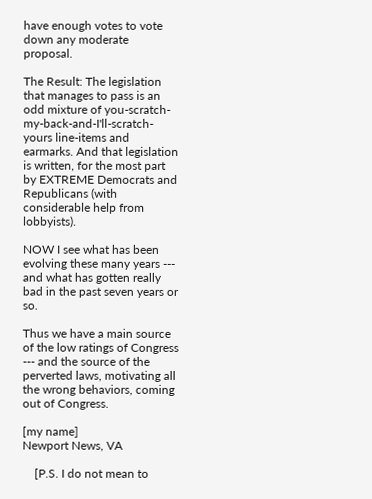have enough votes to vote down any moderate proposal.

The Result: The legislation that manages to pass is an odd mixture of you-scratch-my-back-and-I'll-scratch-yours line-items and earmarks. And that legislation is written, for the most part by EXTREME Democrats and Republicans (with considerable help from lobbyists).

NOW I see what has been evolving these many years --- and what has gotten really bad in the past seven years or so.

Thus we have a main source of the low ratings of Congress --- and the source of the perverted laws, motivating all the wrong behaviors, coming out of Congress.

[my name]
Newport News, VA

    [P.S. I do not mean to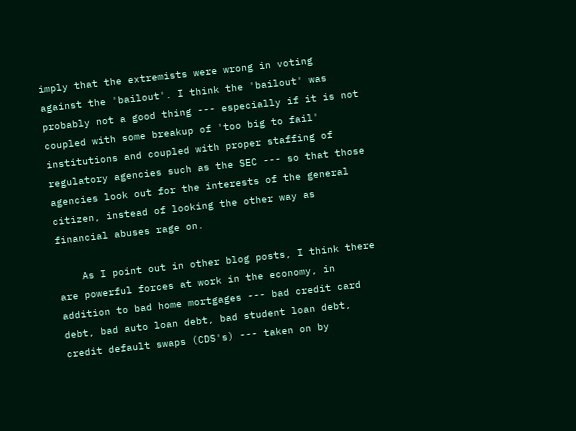imply that the extremists were wrong in voting against the 'bailout'. I think the 'bailout' was probably not a good thing --- especially if it is not coupled with some breakup of 'too big to fail' institutions and coupled with proper staffing of regulatory agencies such as the SEC --- so that those agencies look out for the interests of the general citizen, instead of looking the other way as financial abuses rage on.

    As I point out in other blog posts, I think there are powerful forces at work in the economy, in addition to bad home mortgages --- bad credit card debt, bad auto loan debt, bad student loan debt, credit default swaps (CDS's) --- taken on by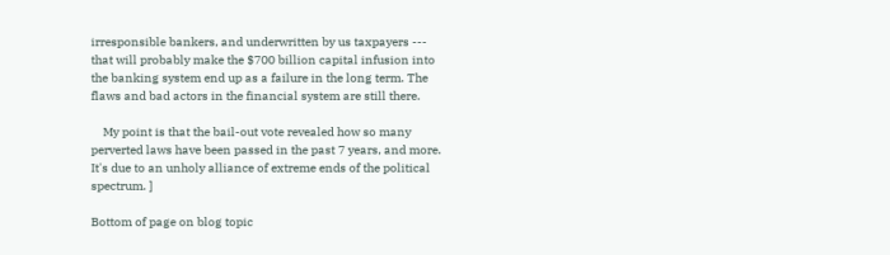irresponsible bankers, and underwritten by us taxpayers --- that will probably make the $700 billion capital infusion into the banking system end up as a failure in the long term. The flaws and bad actors in the financial system are still there.

    My point is that the bail-out vote revealed how so many perverted laws have been passed in the past 7 years, and more. It's due to an unholy alliance of extreme ends of the political spectrum. ]

Bottom of page on blog topic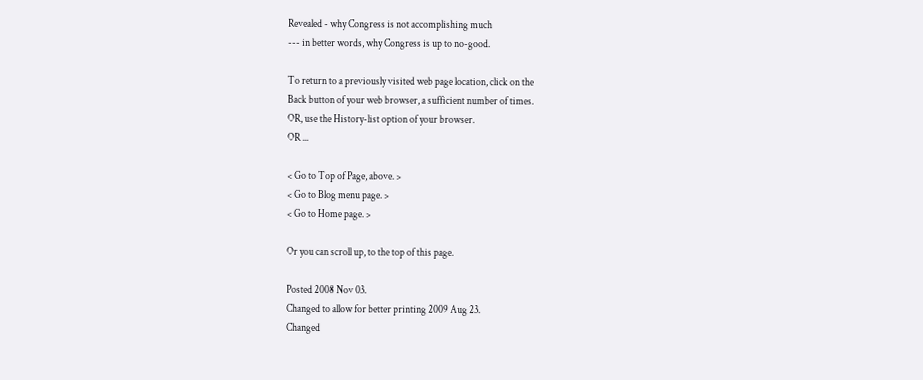Revealed - why Congress is not accomplishing much
--- in better words, why Congress is up to no-good.

To return to a previously visited web page location, click on the
Back button of your web browser, a sufficient number of times.
OR, use the History-list option of your browser.
OR ...

< Go to Top of Page, above. >
< Go to Blog menu page. >
< Go to Home page. >

Or you can scroll up, to the top of this page.

Posted 2008 Nov 03.
Changed to allow for better printing 2009 Aug 23.
Changed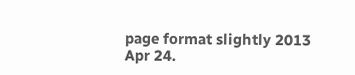page format slightly 2013 Apr 24.